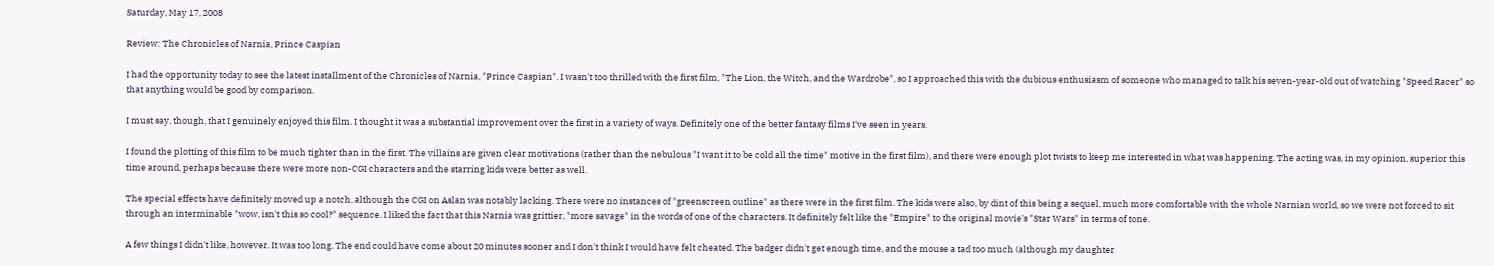Saturday, May 17, 2008

Review: The Chronicles of Narnia, Prince Caspian

I had the opportunity today to see the latest installment of the Chronicles of Narnia, "Prince Caspian". I wasn't too thrilled with the first film, "The Lion, the Witch, and the Wardrobe", so I approached this with the dubious enthusiasm of someone who managed to talk his seven-year-old out of watching "Speed Racer" so that anything would be good by comparison.

I must say, though, that I genuinely enjoyed this film. I thought it was a substantial improvement over the first in a variety of ways. Definitely one of the better fantasy films I've seen in years.

I found the plotting of this film to be much tighter than in the first. The villains are given clear motivations (rather than the nebulous "I want it to be cold all the time" motive in the first film), and there were enough plot twists to keep me interested in what was happening. The acting was, in my opinion, superior this time around, perhaps because there were more non-CGI characters and the starring kids were better as well.

The special effects have definitely moved up a notch, although the CGI on Aslan was notably lacking. There were no instances of "greenscreen outline" as there were in the first film. The kids were also, by dint of this being a sequel, much more comfortable with the whole Narnian world, so we were not forced to sit through an interminable "wow, isn't this so cool?" sequence. I liked the fact that this Narnia was grittier, "more savage" in the words of one of the characters. It definitely felt like the "Empire" to the original movie's "Star Wars" in terms of tone.

A few things I didn't like, however. It was too long. The end could have come about 20 minutes sooner and I don't think I would have felt cheated. The badger didn't get enough time, and the mouse a tad too much (although my daughter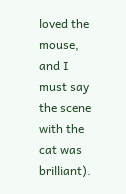loved the mouse, and I must say the scene with the cat was brilliant).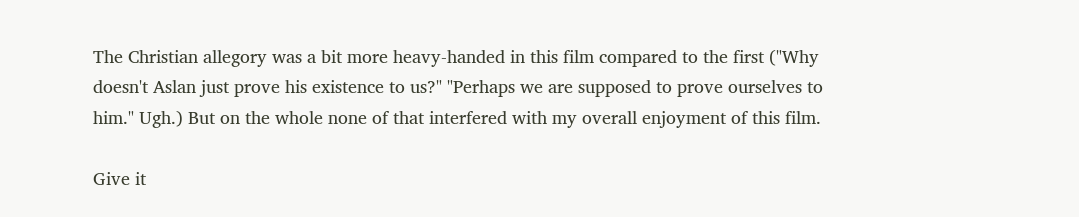The Christian allegory was a bit more heavy-handed in this film compared to the first ("Why doesn't Aslan just prove his existence to us?" "Perhaps we are supposed to prove ourselves to him." Ugh.) But on the whole none of that interfered with my overall enjoyment of this film.

Give it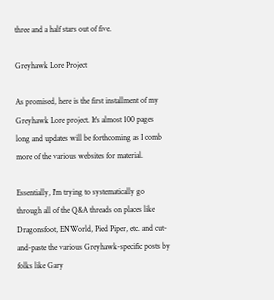three and a half stars out of five.

Greyhawk Lore Project

As promised, here is the first installment of my Greyhawk Lore project. It's almost 100 pages long and updates will be forthcoming as I comb more of the various websites for material.

Essentially, I'm trying to systematically go through all of the Q&A threads on places like Dragonsfoot, ENWorld, Pied Piper, etc. and cut-and-paste the various Greyhawk-specific posts by folks like Gary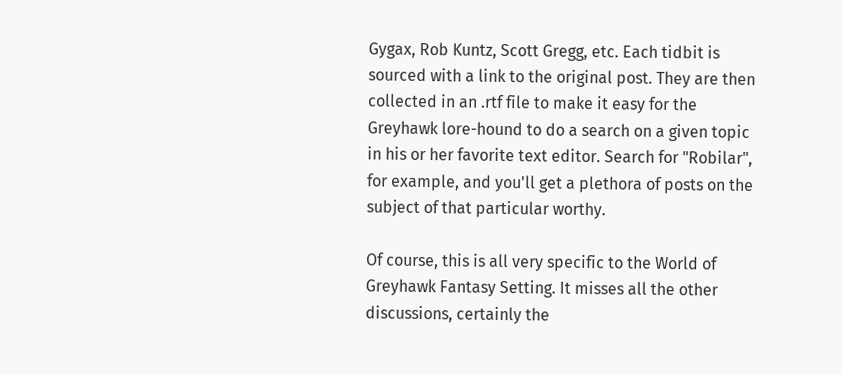Gygax, Rob Kuntz, Scott Gregg, etc. Each tidbit is sourced with a link to the original post. They are then collected in an .rtf file to make it easy for the Greyhawk lore-hound to do a search on a given topic in his or her favorite text editor. Search for "Robilar", for example, and you'll get a plethora of posts on the subject of that particular worthy.

Of course, this is all very specific to the World of Greyhawk Fantasy Setting. It misses all the other discussions, certainly the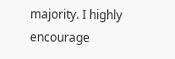majority. I highly encourage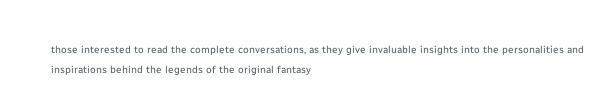those interested to read the complete conversations, as they give invaluable insights into the personalities and inspirations behind the legends of the original fantasy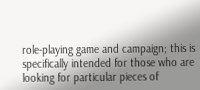role-playing game and campaign; this is specifically intended for those who are looking for particular pieces of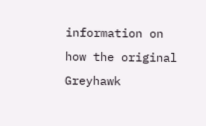information on how the original Greyhawk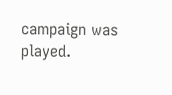campaign was played.